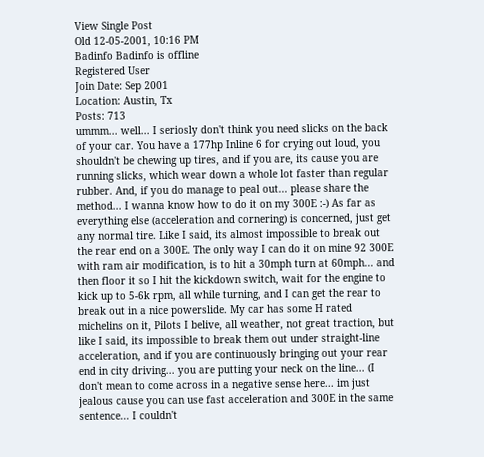View Single Post
Old 12-05-2001, 10:16 PM
Badinfo Badinfo is offline
Registered User
Join Date: Sep 2001
Location: Austin, Tx
Posts: 713
ummm... well... I seriosly don't think you need slicks on the back of your car. You have a 177hp Inline 6 for crying out loud, you shouldn't be chewing up tires, and if you are, its cause you are running slicks, which wear down a whole lot faster than regular rubber. And, if you do manage to peal out... please share the method... I wanna know how to do it on my 300E :-) As far as everything else (acceleration and cornering) is concerned, just get any normal tire. Like I said, its almost impossible to break out the rear end on a 300E. The only way I can do it on mine 92 300E with ram air modification, is to hit a 30mph turn at 60mph... and then floor it so I hit the kickdown switch, wait for the engine to kick up to 5-6k rpm, all while turning, and I can get the rear to break out in a nice powerslide. My car has some H rated michelins on it, Pilots I belive, all weather, not great traction, but like I said, its impossible to break them out under straight-line acceleration, and if you are continuously bringing out your rear end in city driving... you are putting your neck on the line... (I don't mean to come across in a negative sense here... im just jealous cause you can use fast acceleration and 300E in the same sentence... I couldn't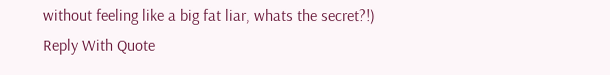without feeling like a big fat liar, whats the secret?!)
Reply With Quote